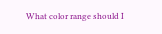What color range should I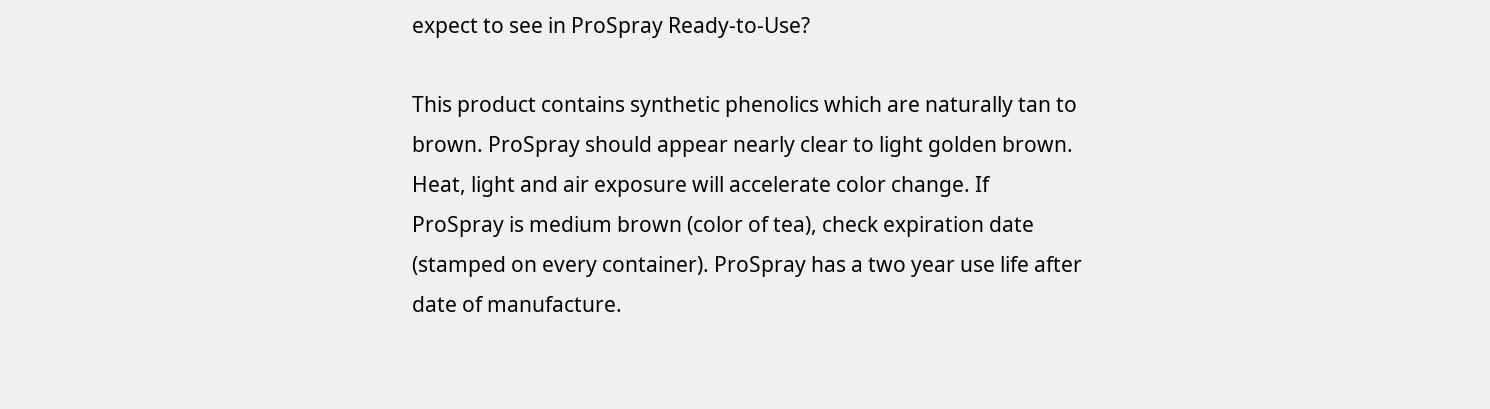expect to see in ProSpray Ready-to-Use?

This product contains synthetic phenolics which are naturally tan to brown. ProSpray should appear nearly clear to light golden brown. Heat, light and air exposure will accelerate color change. If ProSpray is medium brown (color of tea), check expiration date (stamped on every container). ProSpray has a two year use life after date of manufacture.